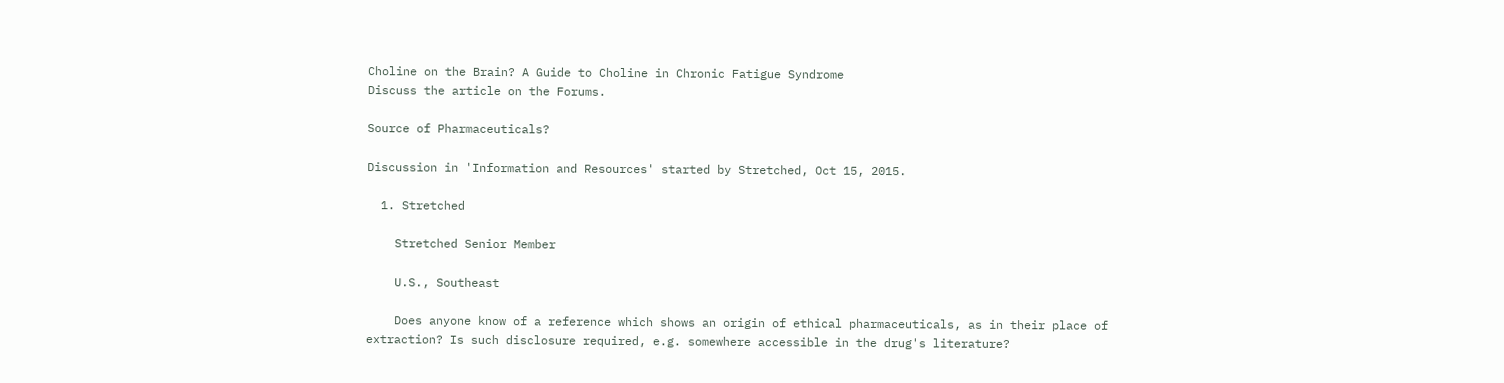Choline on the Brain? A Guide to Choline in Chronic Fatigue Syndrome
Discuss the article on the Forums.

Source of Pharmaceuticals?

Discussion in 'Information and Resources' started by Stretched, Oct 15, 2015.

  1. Stretched

    Stretched Senior Member

    U.S., Southeast

    Does anyone know of a reference which shows an origin of ethical pharmaceuticals, as in their place of extraction? Is such disclosure required, e.g. somewhere accessible in the drug's literature?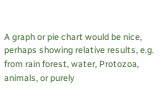A graph or pie chart would be nice, perhaps showing relative results, e.g. from rain forest, water, Protozoa, animals, or purely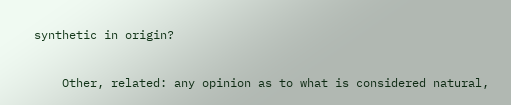synthetic in origin?

    Other, related: any opinion as to what is considered natural,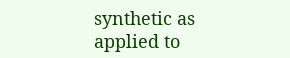synthetic as applied to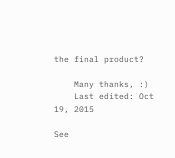the final product?

    Many thanks, :)
    Last edited: Oct 19, 2015

See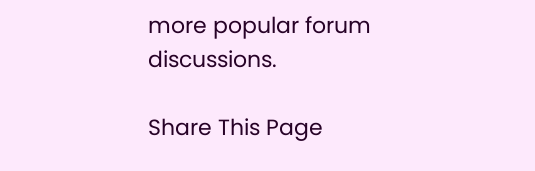more popular forum discussions.

Share This Page